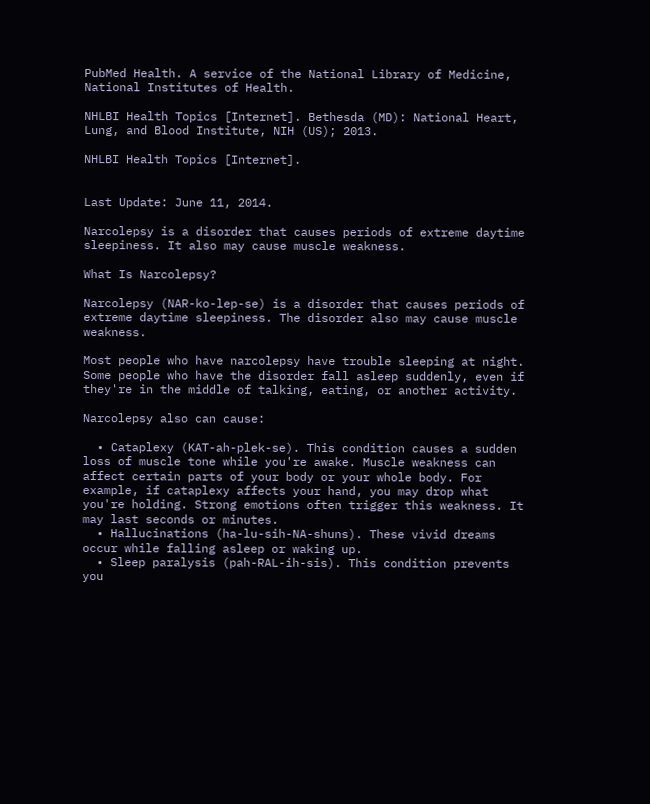PubMed Health. A service of the National Library of Medicine, National Institutes of Health.

NHLBI Health Topics [Internet]. Bethesda (MD): National Heart, Lung, and Blood Institute, NIH (US); 2013.

NHLBI Health Topics [Internet].


Last Update: June 11, 2014.

Narcolepsy is a disorder that causes periods of extreme daytime sleepiness. It also may cause muscle weakness.

What Is Narcolepsy?

Narcolepsy (NAR-ko-lep-se) is a disorder that causes periods of extreme daytime sleepiness. The disorder also may cause muscle weakness.

Most people who have narcolepsy have trouble sleeping at night. Some people who have the disorder fall asleep suddenly, even if they're in the middle of talking, eating, or another activity.

Narcolepsy also can cause:

  • Cataplexy (KAT-ah-plek-se). This condition causes a sudden loss of muscle tone while you're awake. Muscle weakness can affect certain parts of your body or your whole body. For example, if cataplexy affects your hand, you may drop what you're holding. Strong emotions often trigger this weakness. It may last seconds or minutes.
  • Hallucinations (ha-lu-sih-NA-shuns). These vivid dreams occur while falling asleep or waking up.
  • Sleep paralysis (pah-RAL-ih-sis). This condition prevents you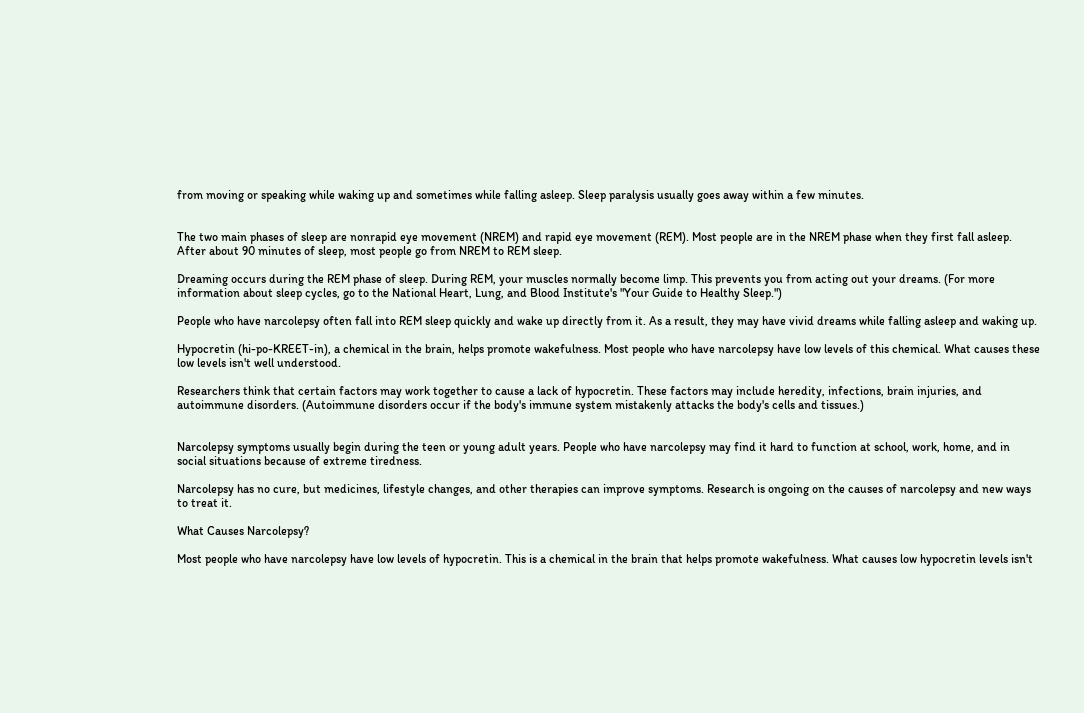from moving or speaking while waking up and sometimes while falling asleep. Sleep paralysis usually goes away within a few minutes.


The two main phases of sleep are nonrapid eye movement (NREM) and rapid eye movement (REM). Most people are in the NREM phase when they first fall asleep. After about 90 minutes of sleep, most people go from NREM to REM sleep.

Dreaming occurs during the REM phase of sleep. During REM, your muscles normally become limp. This prevents you from acting out your dreams. (For more information about sleep cycles, go to the National Heart, Lung, and Blood Institute's "Your Guide to Healthy Sleep.")

People who have narcolepsy often fall into REM sleep quickly and wake up directly from it. As a result, they may have vivid dreams while falling asleep and waking up.

Hypocretin (hi-po-KREET-in), a chemical in the brain, helps promote wakefulness. Most people who have narcolepsy have low levels of this chemical. What causes these low levels isn't well understood.

Researchers think that certain factors may work together to cause a lack of hypocretin. These factors may include heredity, infections, brain injuries, and autoimmune disorders. (Autoimmune disorders occur if the body's immune system mistakenly attacks the body's cells and tissues.)


Narcolepsy symptoms usually begin during the teen or young adult years. People who have narcolepsy may find it hard to function at school, work, home, and in social situations because of extreme tiredness.

Narcolepsy has no cure, but medicines, lifestyle changes, and other therapies can improve symptoms. Research is ongoing on the causes of narcolepsy and new ways to treat it.

What Causes Narcolepsy?

Most people who have narcolepsy have low levels of hypocretin. This is a chemical in the brain that helps promote wakefulness. What causes low hypocretin levels isn't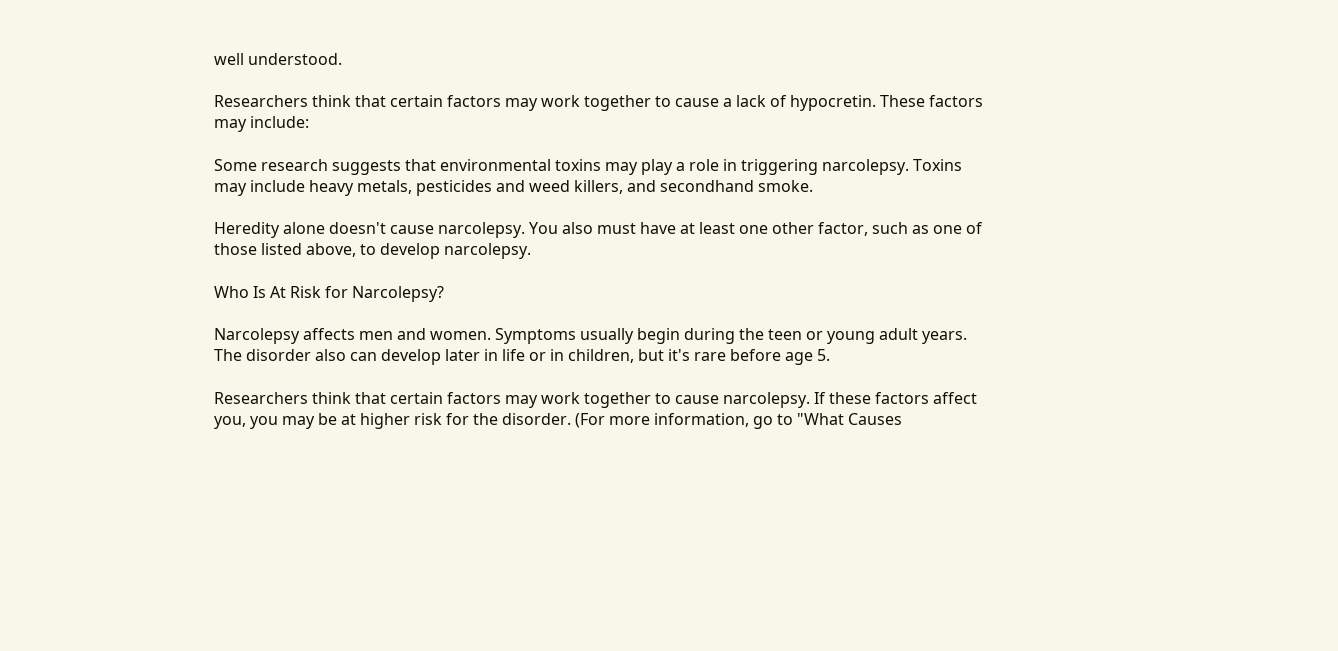well understood.

Researchers think that certain factors may work together to cause a lack of hypocretin. These factors may include:

Some research suggests that environmental toxins may play a role in triggering narcolepsy. Toxins may include heavy metals, pesticides and weed killers, and secondhand smoke.

Heredity alone doesn't cause narcolepsy. You also must have at least one other factor, such as one of those listed above, to develop narcolepsy.

Who Is At Risk for Narcolepsy?

Narcolepsy affects men and women. Symptoms usually begin during the teen or young adult years. The disorder also can develop later in life or in children, but it's rare before age 5.

Researchers think that certain factors may work together to cause narcolepsy. If these factors affect you, you may be at higher risk for the disorder. (For more information, go to "What Causes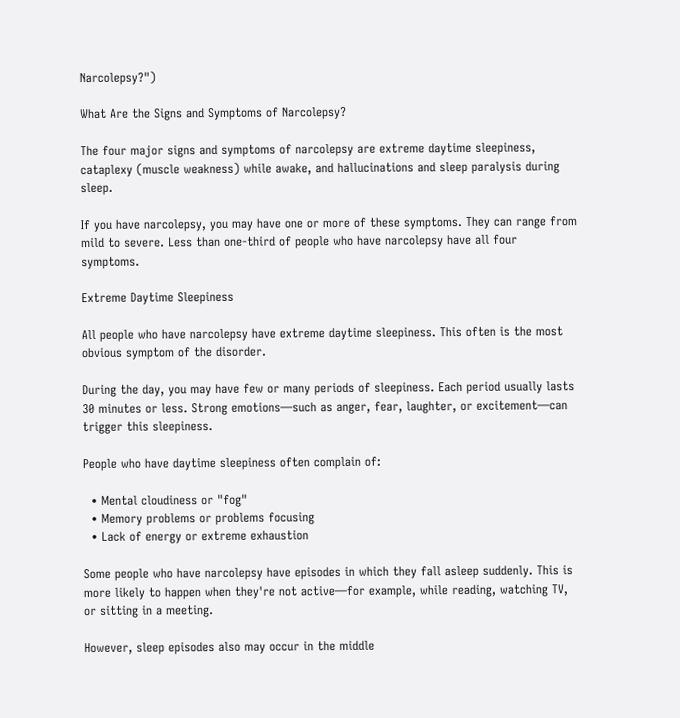Narcolepsy?")

What Are the Signs and Symptoms of Narcolepsy?

The four major signs and symptoms of narcolepsy are extreme daytime sleepiness, cataplexy (muscle weakness) while awake, and hallucinations and sleep paralysis during sleep.

If you have narcolepsy, you may have one or more of these symptoms. They can range from mild to severe. Less than one-third of people who have narcolepsy have all four symptoms.

Extreme Daytime Sleepiness

All people who have narcolepsy have extreme daytime sleepiness. This often is the most obvious symptom of the disorder.

During the day, you may have few or many periods of sleepiness. Each period usually lasts 30 minutes or less. Strong emotions—such as anger, fear, laughter, or excitement—can trigger this sleepiness.

People who have daytime sleepiness often complain of:

  • Mental cloudiness or "fog"
  • Memory problems or problems focusing
  • Lack of energy or extreme exhaustion

Some people who have narcolepsy have episodes in which they fall asleep suddenly. This is more likely to happen when they're not active—for example, while reading, watching TV, or sitting in a meeting.

However, sleep episodes also may occur in the middle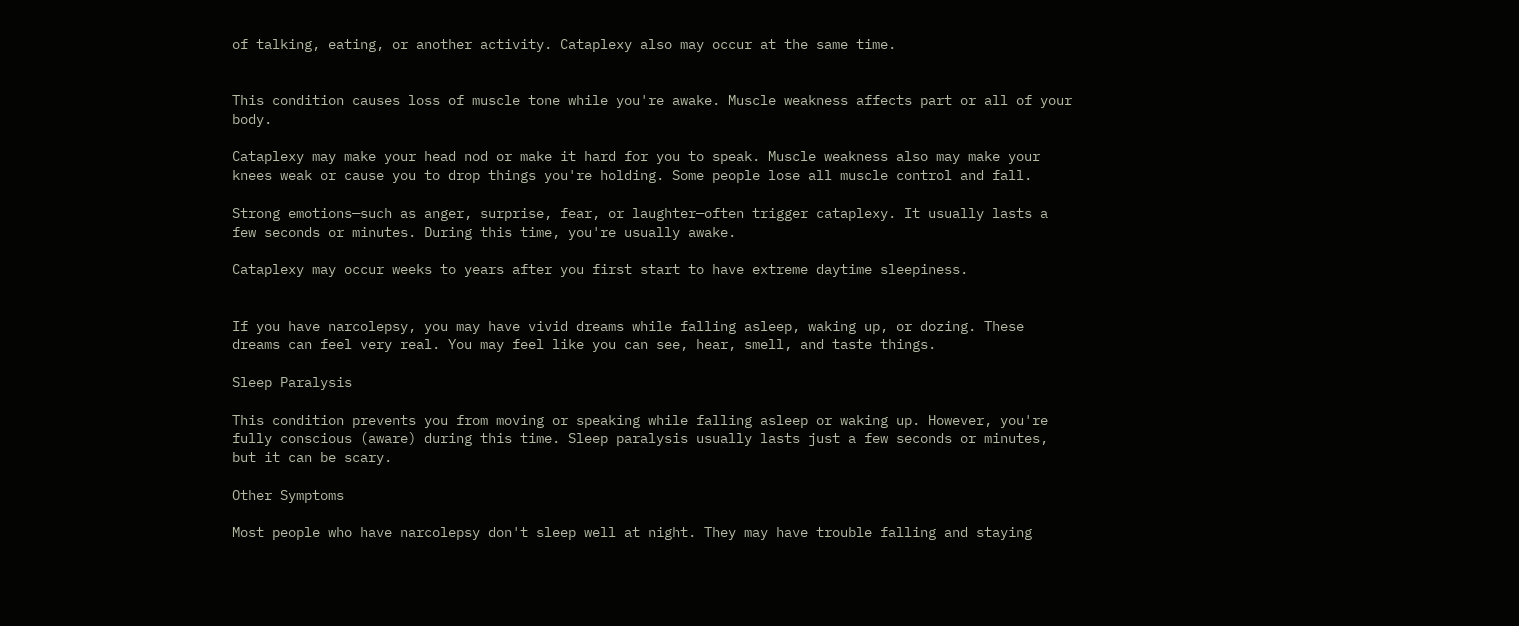of talking, eating, or another activity. Cataplexy also may occur at the same time.


This condition causes loss of muscle tone while you're awake. Muscle weakness affects part or all of your body.

Cataplexy may make your head nod or make it hard for you to speak. Muscle weakness also may make your knees weak or cause you to drop things you're holding. Some people lose all muscle control and fall.

Strong emotions—such as anger, surprise, fear, or laughter—often trigger cataplexy. It usually lasts a few seconds or minutes. During this time, you're usually awake.

Cataplexy may occur weeks to years after you first start to have extreme daytime sleepiness.


If you have narcolepsy, you may have vivid dreams while falling asleep, waking up, or dozing. These dreams can feel very real. You may feel like you can see, hear, smell, and taste things.

Sleep Paralysis

This condition prevents you from moving or speaking while falling asleep or waking up. However, you're fully conscious (aware) during this time. Sleep paralysis usually lasts just a few seconds or minutes, but it can be scary.

Other Symptoms

Most people who have narcolepsy don't sleep well at night. They may have trouble falling and staying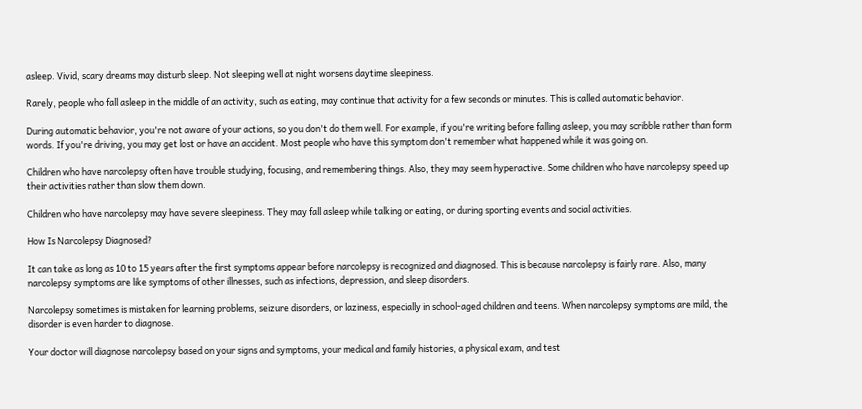asleep. Vivid, scary dreams may disturb sleep. Not sleeping well at night worsens daytime sleepiness.

Rarely, people who fall asleep in the middle of an activity, such as eating, may continue that activity for a few seconds or minutes. This is called automatic behavior.

During automatic behavior, you're not aware of your actions, so you don't do them well. For example, if you're writing before falling asleep, you may scribble rather than form words. If you're driving, you may get lost or have an accident. Most people who have this symptom don't remember what happened while it was going on.

Children who have narcolepsy often have trouble studying, focusing, and remembering things. Also, they may seem hyperactive. Some children who have narcolepsy speed up their activities rather than slow them down.

Children who have narcolepsy may have severe sleepiness. They may fall asleep while talking or eating, or during sporting events and social activities.

How Is Narcolepsy Diagnosed?

It can take as long as 10 to 15 years after the first symptoms appear before narcolepsy is recognized and diagnosed. This is because narcolepsy is fairly rare. Also, many narcolepsy symptoms are like symptoms of other illnesses, such as infections, depression, and sleep disorders.

Narcolepsy sometimes is mistaken for learning problems, seizure disorders, or laziness, especially in school-aged children and teens. When narcolepsy symptoms are mild, the disorder is even harder to diagnose.

Your doctor will diagnose narcolepsy based on your signs and symptoms, your medical and family histories, a physical exam, and test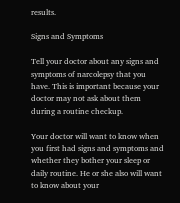results.

Signs and Symptoms

Tell your doctor about any signs and symptoms of narcolepsy that you have. This is important because your doctor may not ask about them during a routine checkup.

Your doctor will want to know when you first had signs and symptoms and whether they bother your sleep or daily routine. He or she also will want to know about your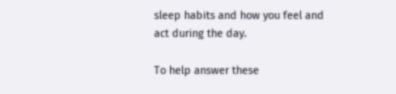sleep habits and how you feel and act during the day.

To help answer these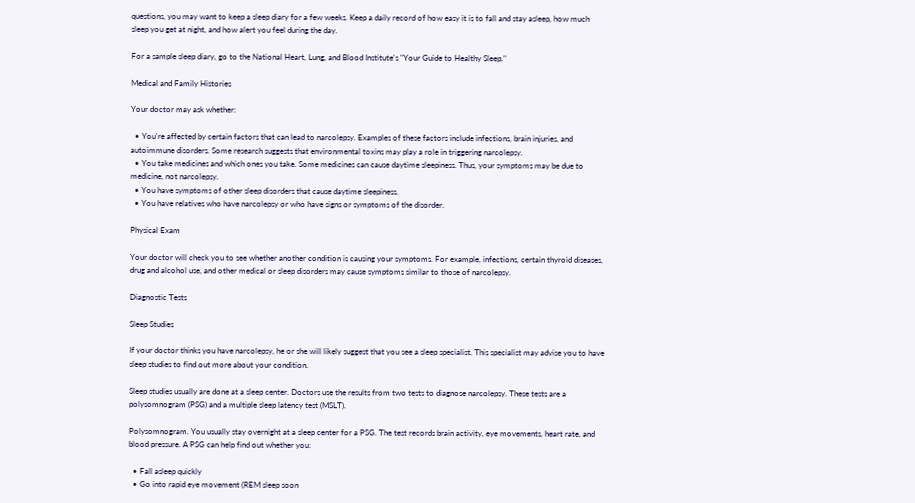questions, you may want to keep a sleep diary for a few weeks. Keep a daily record of how easy it is to fall and stay asleep, how much sleep you get at night, and how alert you feel during the day.

For a sample sleep diary, go to the National Heart, Lung, and Blood Institute's "Your Guide to Healthy Sleep."

Medical and Family Histories

Your doctor may ask whether:

  • You're affected by certain factors that can lead to narcolepsy. Examples of these factors include infections, brain injuries, and autoimmune disorders. Some research suggests that environmental toxins may play a role in triggering narcolepsy.
  • You take medicines and which ones you take. Some medicines can cause daytime sleepiness. Thus, your symptoms may be due to medicine, not narcolepsy.
  • You have symptoms of other sleep disorders that cause daytime sleepiness.
  • You have relatives who have narcolepsy or who have signs or symptoms of the disorder.

Physical Exam

Your doctor will check you to see whether another condition is causing your symptoms. For example, infections, certain thyroid diseases, drug and alcohol use, and other medical or sleep disorders may cause symptoms similar to those of narcolepsy.

Diagnostic Tests

Sleep Studies

If your doctor thinks you have narcolepsy, he or she will likely suggest that you see a sleep specialist. This specialist may advise you to have sleep studies to find out more about your condition.

Sleep studies usually are done at a sleep center. Doctors use the results from two tests to diagnose narcolepsy. These tests are a polysomnogram (PSG) and a multiple sleep latency test (MSLT).

Polysomnogram. You usually stay overnight at a sleep center for a PSG. The test records brain activity, eye movements, heart rate, and blood pressure. A PSG can help find out whether you:

  • Fall asleep quickly
  • Go into rapid eye movement (REM sleep soon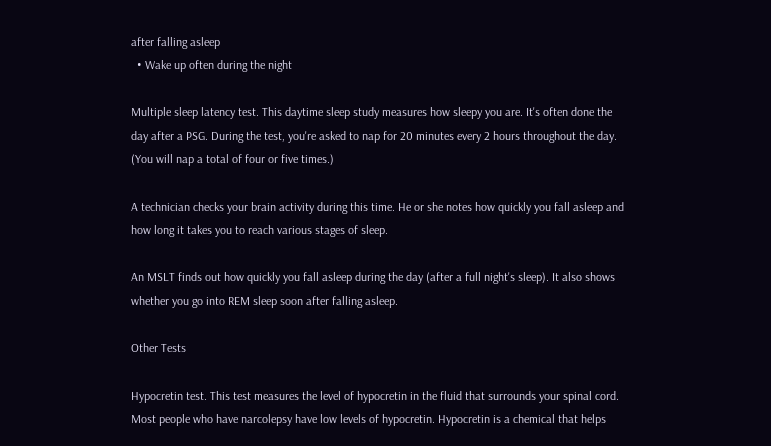after falling asleep
  • Wake up often during the night

Multiple sleep latency test. This daytime sleep study measures how sleepy you are. It's often done the day after a PSG. During the test, you're asked to nap for 20 minutes every 2 hours throughout the day. (You will nap a total of four or five times.)

A technician checks your brain activity during this time. He or she notes how quickly you fall asleep and how long it takes you to reach various stages of sleep.

An MSLT finds out how quickly you fall asleep during the day (after a full night's sleep). It also shows whether you go into REM sleep soon after falling asleep.

Other Tests

Hypocretin test. This test measures the level of hypocretin in the fluid that surrounds your spinal cord. Most people who have narcolepsy have low levels of hypocretin. Hypocretin is a chemical that helps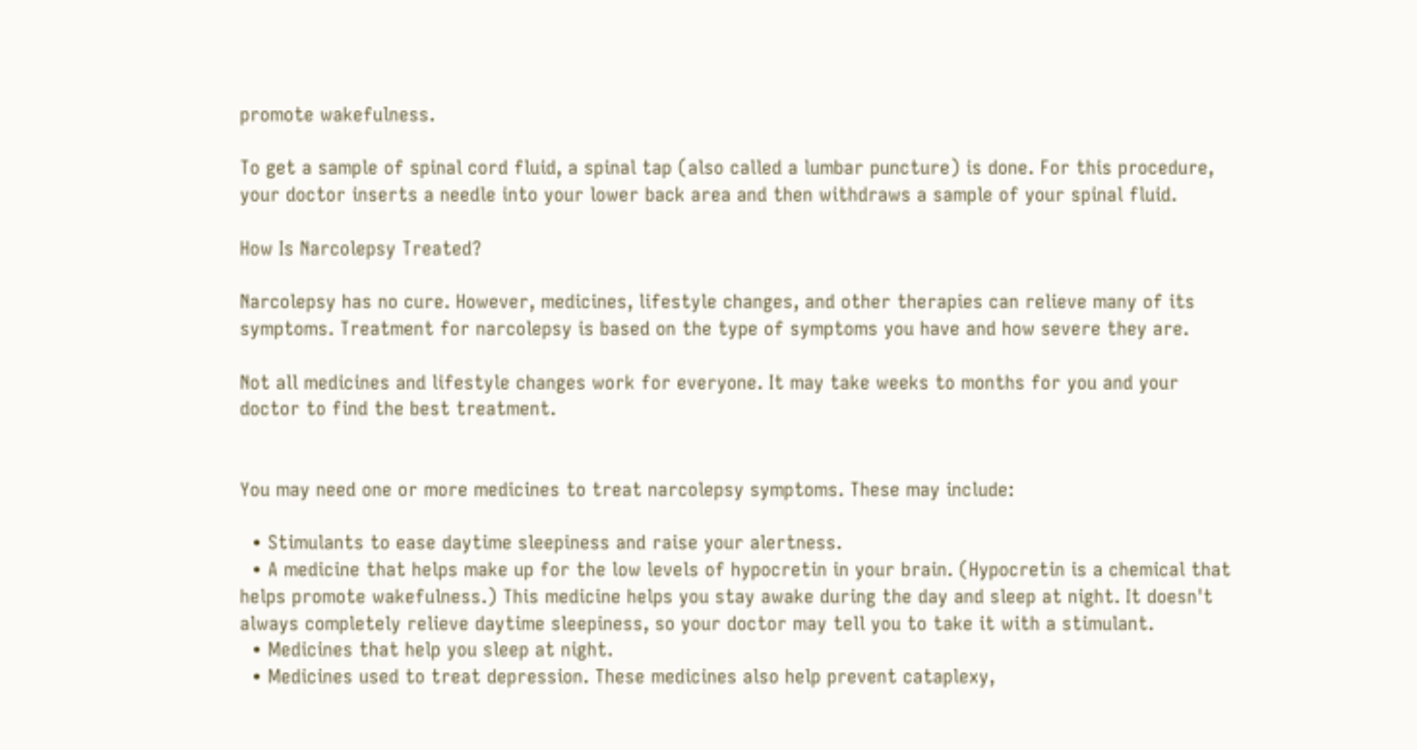promote wakefulness.

To get a sample of spinal cord fluid, a spinal tap (also called a lumbar puncture) is done. For this procedure, your doctor inserts a needle into your lower back area and then withdraws a sample of your spinal fluid.

How Is Narcolepsy Treated?

Narcolepsy has no cure. However, medicines, lifestyle changes, and other therapies can relieve many of its symptoms. Treatment for narcolepsy is based on the type of symptoms you have and how severe they are.

Not all medicines and lifestyle changes work for everyone. It may take weeks to months for you and your doctor to find the best treatment.


You may need one or more medicines to treat narcolepsy symptoms. These may include:

  • Stimulants to ease daytime sleepiness and raise your alertness.
  • A medicine that helps make up for the low levels of hypocretin in your brain. (Hypocretin is a chemical that helps promote wakefulness.) This medicine helps you stay awake during the day and sleep at night. It doesn't always completely relieve daytime sleepiness, so your doctor may tell you to take it with a stimulant.
  • Medicines that help you sleep at night.
  • Medicines used to treat depression. These medicines also help prevent cataplexy,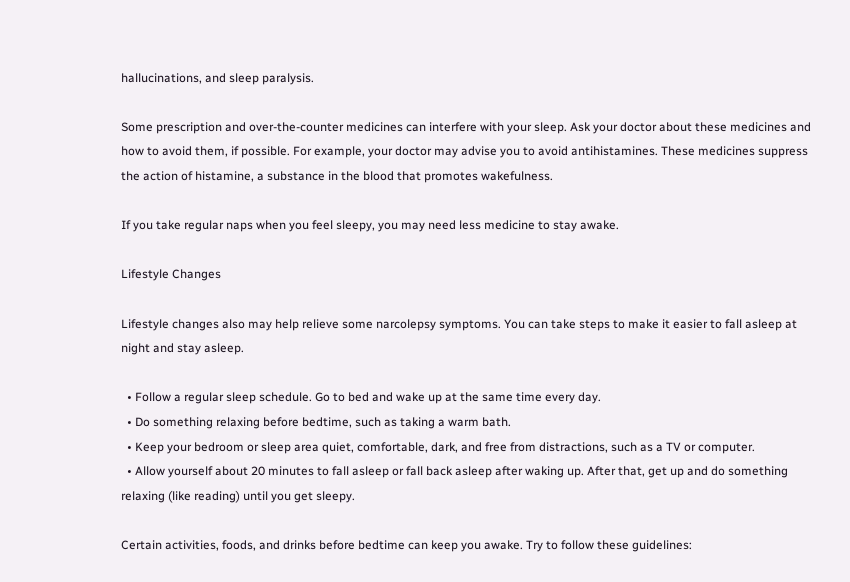hallucinations, and sleep paralysis.

Some prescription and over-the-counter medicines can interfere with your sleep. Ask your doctor about these medicines and how to avoid them, if possible. For example, your doctor may advise you to avoid antihistamines. These medicines suppress the action of histamine, a substance in the blood that promotes wakefulness.

If you take regular naps when you feel sleepy, you may need less medicine to stay awake.

Lifestyle Changes

Lifestyle changes also may help relieve some narcolepsy symptoms. You can take steps to make it easier to fall asleep at night and stay asleep.

  • Follow a regular sleep schedule. Go to bed and wake up at the same time every day.
  • Do something relaxing before bedtime, such as taking a warm bath.
  • Keep your bedroom or sleep area quiet, comfortable, dark, and free from distractions, such as a TV or computer.
  • Allow yourself about 20 minutes to fall asleep or fall back asleep after waking up. After that, get up and do something relaxing (like reading) until you get sleepy.

Certain activities, foods, and drinks before bedtime can keep you awake. Try to follow these guidelines: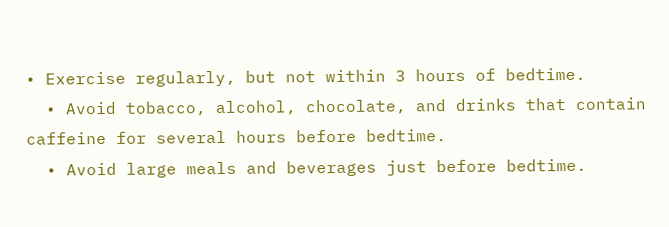• Exercise regularly, but not within 3 hours of bedtime.
  • Avoid tobacco, alcohol, chocolate, and drinks that contain caffeine for several hours before bedtime.
  • Avoid large meals and beverages just before bedtime.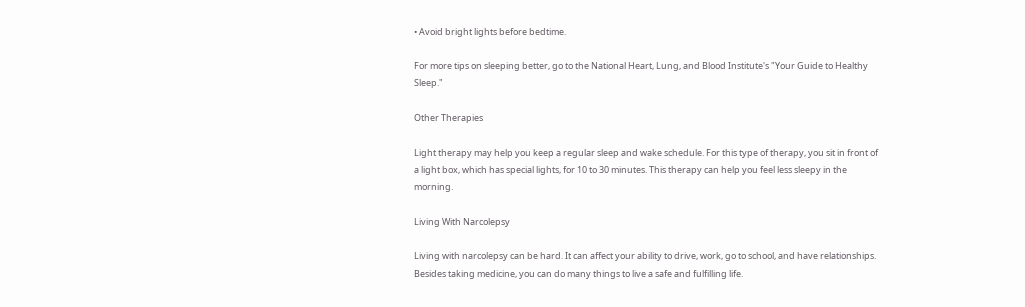• Avoid bright lights before bedtime.

For more tips on sleeping better, go to the National Heart, Lung, and Blood Institute's "Your Guide to Healthy Sleep."

Other Therapies

Light therapy may help you keep a regular sleep and wake schedule. For this type of therapy, you sit in front of a light box, which has special lights, for 10 to 30 minutes. This therapy can help you feel less sleepy in the morning.

Living With Narcolepsy

Living with narcolepsy can be hard. It can affect your ability to drive, work, go to school, and have relationships. Besides taking medicine, you can do many things to live a safe and fulfilling life.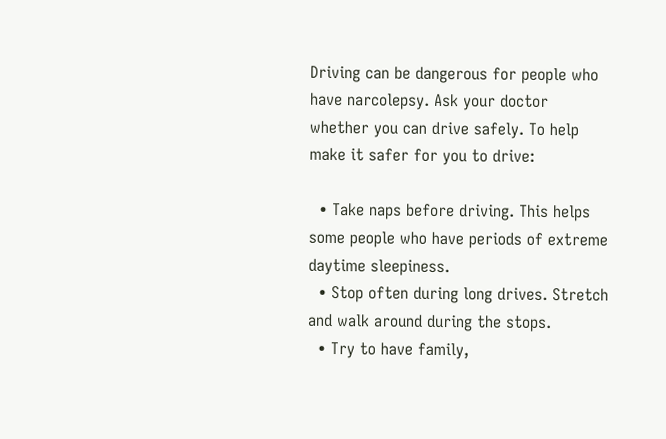Driving can be dangerous for people who have narcolepsy. Ask your doctor whether you can drive safely. To help make it safer for you to drive:

  • Take naps before driving. This helps some people who have periods of extreme daytime sleepiness.
  • Stop often during long drives. Stretch and walk around during the stops.
  • Try to have family,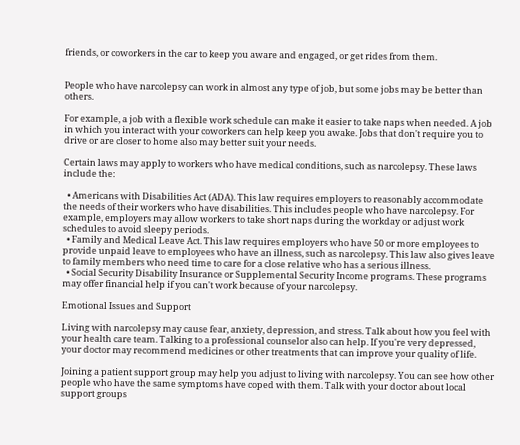friends, or coworkers in the car to keep you aware and engaged, or get rides from them.


People who have narcolepsy can work in almost any type of job, but some jobs may be better than others.

For example, a job with a flexible work schedule can make it easier to take naps when needed. A job in which you interact with your coworkers can help keep you awake. Jobs that don't require you to drive or are closer to home also may better suit your needs.

Certain laws may apply to workers who have medical conditions, such as narcolepsy. These laws include the:

  • Americans with Disabilities Act (ADA). This law requires employers to reasonably accommodate the needs of their workers who have disabilities. This includes people who have narcolepsy. For example, employers may allow workers to take short naps during the workday or adjust work schedules to avoid sleepy periods.
  • Family and Medical Leave Act. This law requires employers who have 50 or more employees to provide unpaid leave to employees who have an illness, such as narcolepsy. This law also gives leave to family members who need time to care for a close relative who has a serious illness.
  • Social Security Disability Insurance or Supplemental Security Income programs. These programs may offer financial help if you can't work because of your narcolepsy.

Emotional Issues and Support

Living with narcolepsy may cause fear, anxiety, depression, and stress. Talk about how you feel with your health care team. Talking to a professional counselor also can help. If you're very depressed, your doctor may recommend medicines or other treatments that can improve your quality of life.

Joining a patient support group may help you adjust to living with narcolepsy. You can see how other people who have the same symptoms have coped with them. Talk with your doctor about local support groups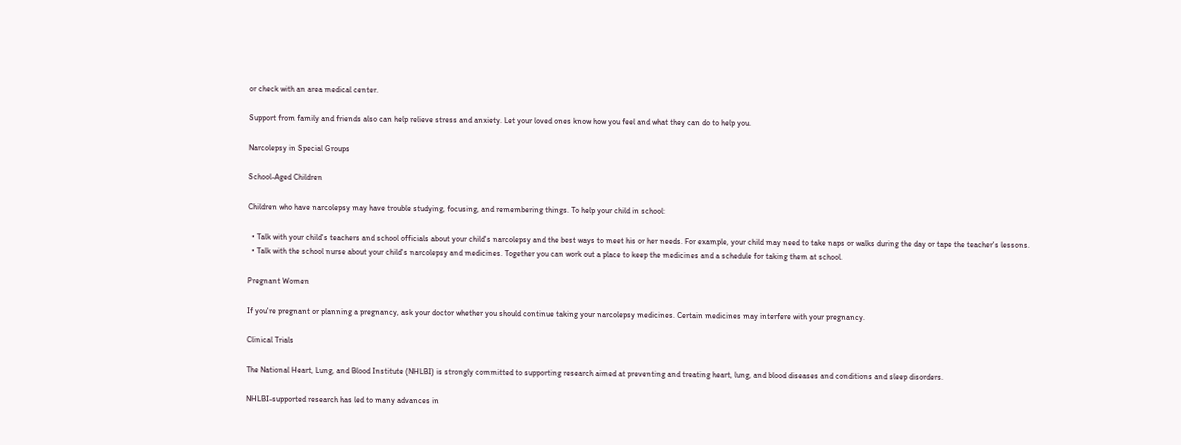or check with an area medical center.

Support from family and friends also can help relieve stress and anxiety. Let your loved ones know how you feel and what they can do to help you.

Narcolepsy in Special Groups

School-Aged Children

Children who have narcolepsy may have trouble studying, focusing, and remembering things. To help your child in school:

  • Talk with your child's teachers and school officials about your child's narcolepsy and the best ways to meet his or her needs. For example, your child may need to take naps or walks during the day or tape the teacher's lessons.
  • Talk with the school nurse about your child's narcolepsy and medicines. Together you can work out a place to keep the medicines and a schedule for taking them at school.

Pregnant Women

If you're pregnant or planning a pregnancy, ask your doctor whether you should continue taking your narcolepsy medicines. Certain medicines may interfere with your pregnancy.

Clinical Trials

The National Heart, Lung, and Blood Institute (NHLBI) is strongly committed to supporting research aimed at preventing and treating heart, lung, and blood diseases and conditions and sleep disorders.

NHLBI-supported research has led to many advances in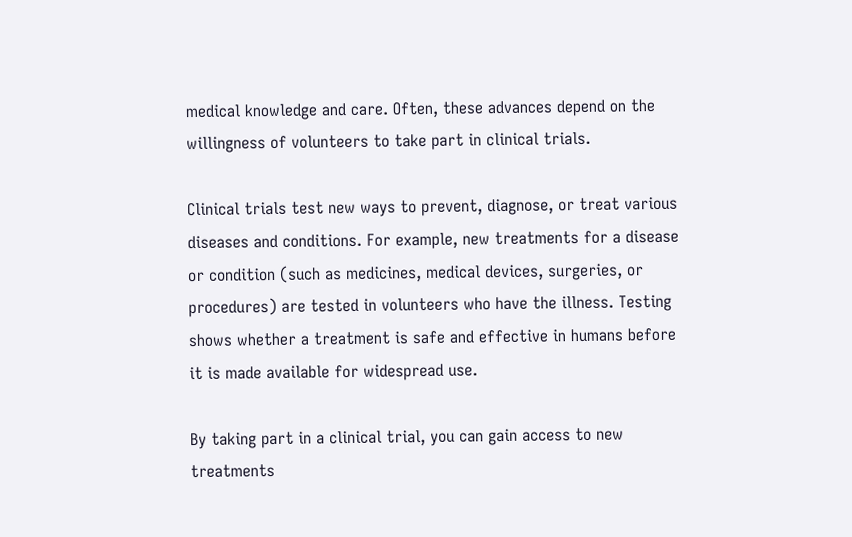medical knowledge and care. Often, these advances depend on the willingness of volunteers to take part in clinical trials.

Clinical trials test new ways to prevent, diagnose, or treat various diseases and conditions. For example, new treatments for a disease or condition (such as medicines, medical devices, surgeries, or procedures) are tested in volunteers who have the illness. Testing shows whether a treatment is safe and effective in humans before it is made available for widespread use.

By taking part in a clinical trial, you can gain access to new treatments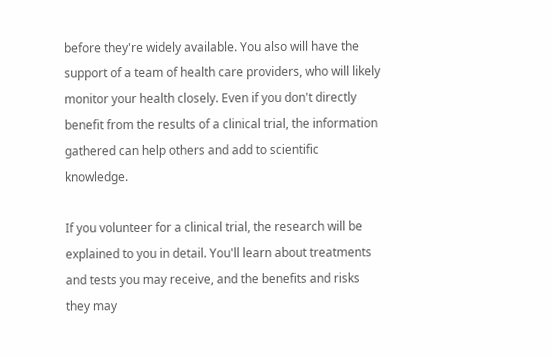before they're widely available. You also will have the support of a team of health care providers, who will likely monitor your health closely. Even if you don't directly benefit from the results of a clinical trial, the information gathered can help others and add to scientific knowledge.

If you volunteer for a clinical trial, the research will be explained to you in detail. You'll learn about treatments and tests you may receive, and the benefits and risks they may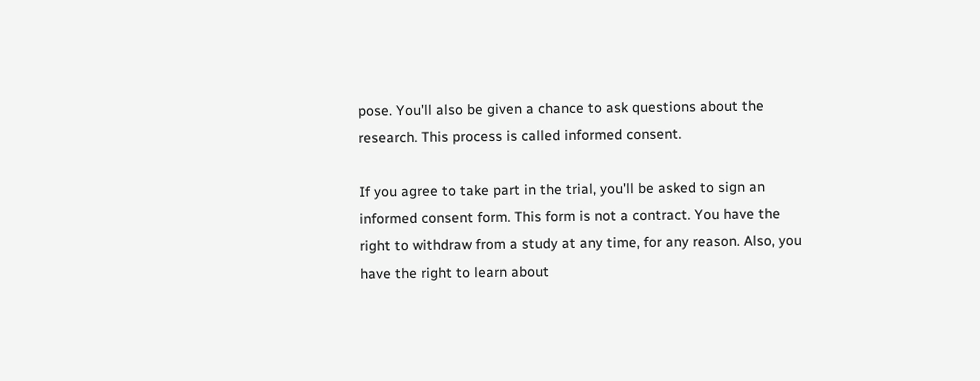pose. You'll also be given a chance to ask questions about the research. This process is called informed consent.

If you agree to take part in the trial, you'll be asked to sign an informed consent form. This form is not a contract. You have the right to withdraw from a study at any time, for any reason. Also, you have the right to learn about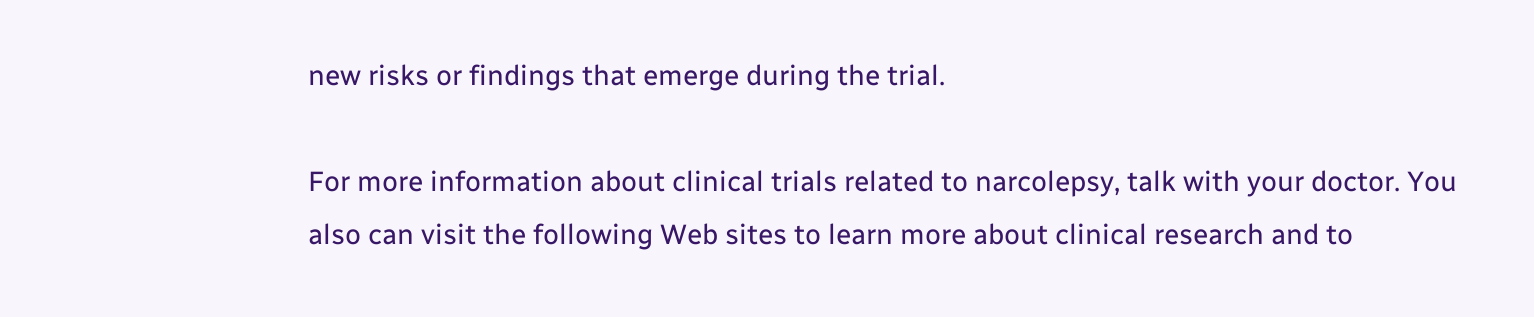new risks or findings that emerge during the trial.

For more information about clinical trials related to narcolepsy, talk with your doctor. You also can visit the following Web sites to learn more about clinical research and to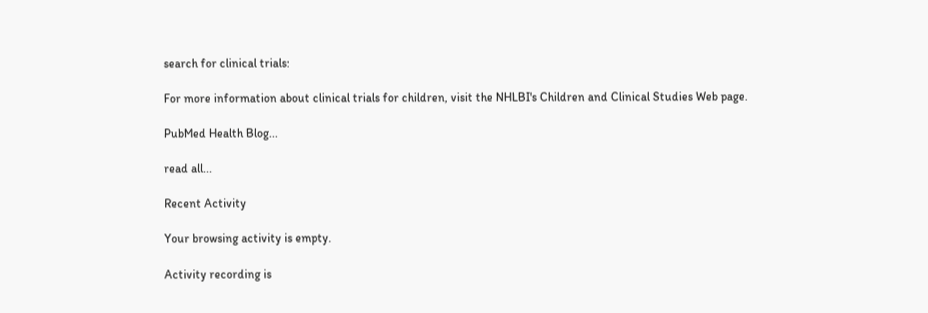search for clinical trials:

For more information about clinical trials for children, visit the NHLBI's Children and Clinical Studies Web page.

PubMed Health Blog...

read all...

Recent Activity

Your browsing activity is empty.

Activity recording is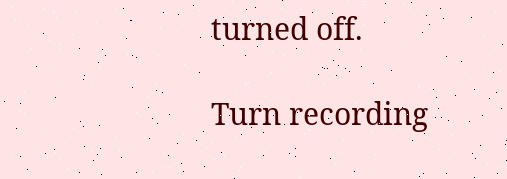turned off.

Turn recording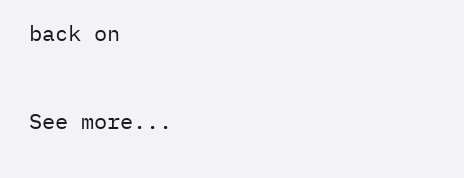back on

See more...